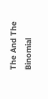The And The Binomial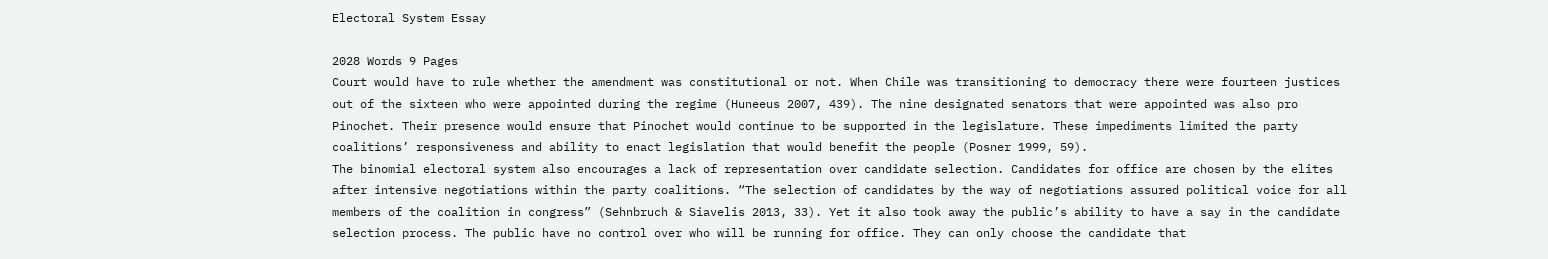Electoral System Essay

2028 Words 9 Pages
Court would have to rule whether the amendment was constitutional or not. When Chile was transitioning to democracy there were fourteen justices out of the sixteen who were appointed during the regime (Huneeus 2007, 439). The nine designated senators that were appointed was also pro Pinochet. Their presence would ensure that Pinochet would continue to be supported in the legislature. These impediments limited the party coalitions’ responsiveness and ability to enact legislation that would benefit the people (Posner 1999, 59).
The binomial electoral system also encourages a lack of representation over candidate selection. Candidates for office are chosen by the elites after intensive negotiations within the party coalitions. “The selection of candidates by the way of negotiations assured political voice for all members of the coalition in congress” (Sehnbruch & Siavelis 2013, 33). Yet it also took away the public’s ability to have a say in the candidate selection process. The public have no control over who will be running for office. They can only choose the candidate that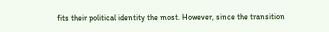fits their political identity the most. However, since the transition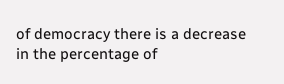of democracy there is a decrease in the percentage of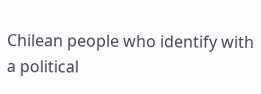Chilean people who identify with a political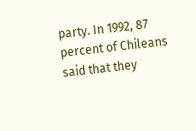party. In 1992, 87 percent of Chileans said that they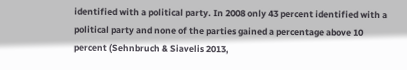identified with a political party. In 2008 only 43 percent identified with a political party and none of the parties gained a percentage above 10 percent (Sehnbruch & Siavelis 2013,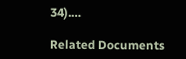34).…

Related Documents